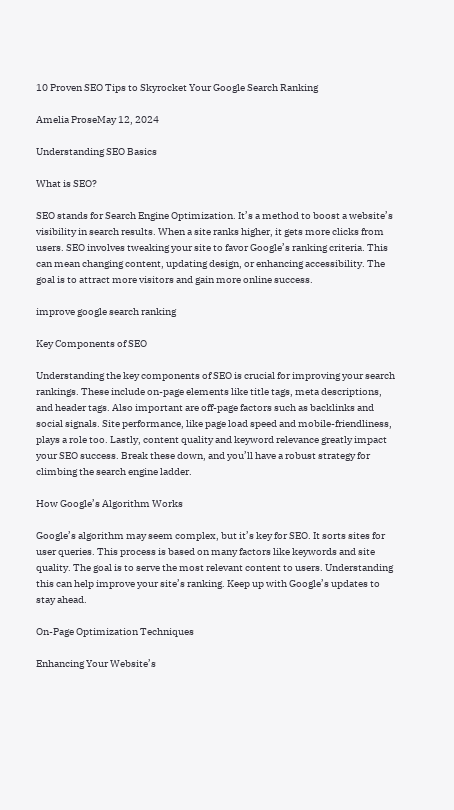10 Proven SEO Tips to Skyrocket Your Google Search Ranking

Amelia ProseMay 12, 2024

Understanding SEO Basics

What is SEO?

SEO stands for Search Engine Optimization. It’s a method to boost a website’s visibility in search results. When a site ranks higher, it gets more clicks from users. SEO involves tweaking your site to favor Google’s ranking criteria. This can mean changing content, updating design, or enhancing accessibility. The goal is to attract more visitors and gain more online success.

improve google search ranking

Key Components of SEO

Understanding the key components of SEO is crucial for improving your search rankings. These include on-page elements like title tags, meta descriptions, and header tags. Also important are off-page factors such as backlinks and social signals. Site performance, like page load speed and mobile-friendliness, plays a role too. Lastly, content quality and keyword relevance greatly impact your SEO success. Break these down, and you’ll have a robust strategy for climbing the search engine ladder.

How Google’s Algorithm Works

Google’s algorithm may seem complex, but it’s key for SEO. It sorts sites for user queries. This process is based on many factors like keywords and site quality. The goal is to serve the most relevant content to users. Understanding this can help improve your site’s ranking. Keep up with Google’s updates to stay ahead.

On-Page Optimization Techniques

Enhancing Your Website’s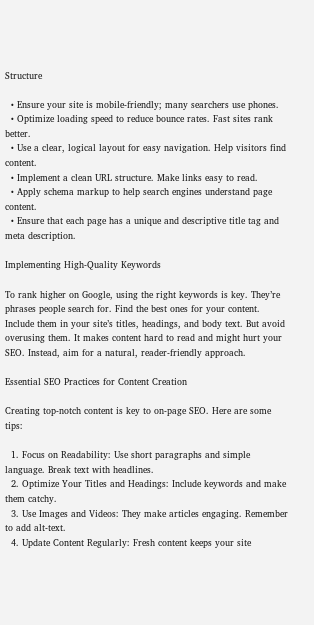Structure

  • Ensure your site is mobile-friendly; many searchers use phones.
  • Optimize loading speed to reduce bounce rates. Fast sites rank better.
  • Use a clear, logical layout for easy navigation. Help visitors find content.
  • Implement a clean URL structure. Make links easy to read.
  • Apply schema markup to help search engines understand page content.
  • Ensure that each page has a unique and descriptive title tag and meta description.

Implementing High-Quality Keywords

To rank higher on Google, using the right keywords is key. They’re phrases people search for. Find the best ones for your content. Include them in your site’s titles, headings, and body text. But avoid overusing them. It makes content hard to read and might hurt your SEO. Instead, aim for a natural, reader-friendly approach.

Essential SEO Practices for Content Creation

Creating top-notch content is key to on-page SEO. Here are some tips:

  1. Focus on Readability: Use short paragraphs and simple language. Break text with headlines.
  2. Optimize Your Titles and Headings: Include keywords and make them catchy.
  3. Use Images and Videos: They make articles engaging. Remember to add alt-text.
  4. Update Content Regularly: Fresh content keeps your site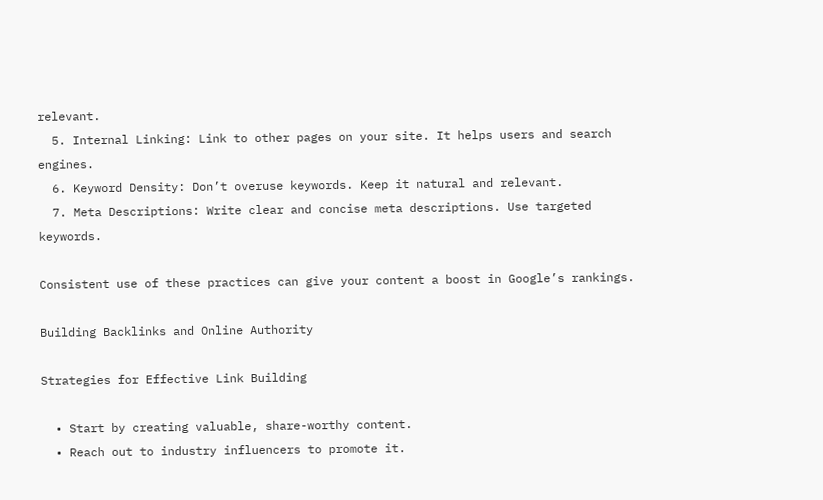relevant.
  5. Internal Linking: Link to other pages on your site. It helps users and search engines.
  6. Keyword Density: Don’t overuse keywords. Keep it natural and relevant.
  7. Meta Descriptions: Write clear and concise meta descriptions. Use targeted keywords.

Consistent use of these practices can give your content a boost in Google’s rankings.

Building Backlinks and Online Authority

Strategies for Effective Link Building

  • Start by creating valuable, share-worthy content.
  • Reach out to industry influencers to promote it.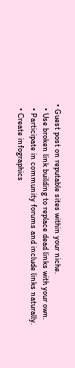• Guest post on reputable sites within your niche.
  • Use broken link building to replace dead links with your own.
  • Participate in community forums and include links naturally.
  • Create infographics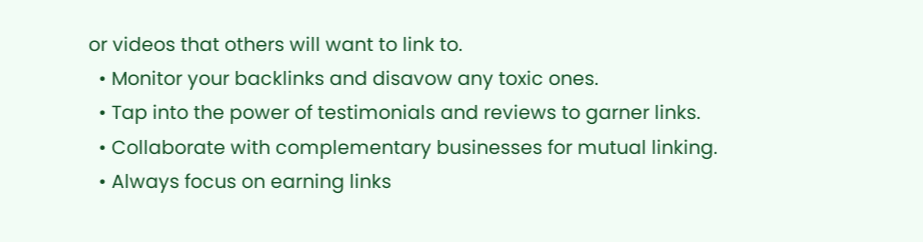or videos that others will want to link to.
  • Monitor your backlinks and disavow any toxic ones.
  • Tap into the power of testimonials and reviews to garner links.
  • Collaborate with complementary businesses for mutual linking.
  • Always focus on earning links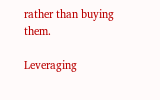rather than buying them.

Leveraging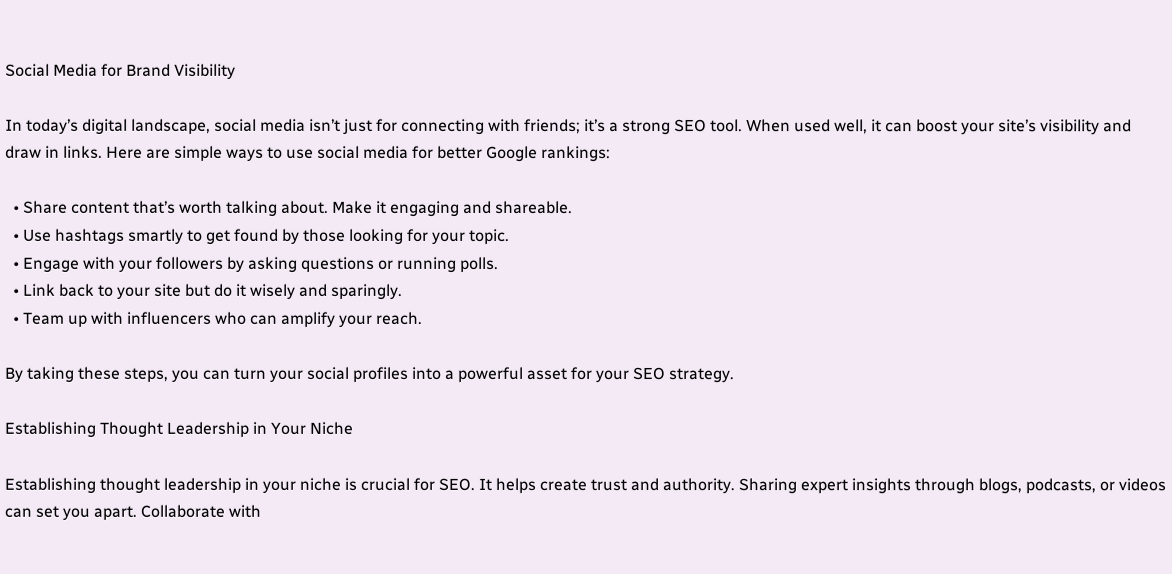Social Media for Brand Visibility

In today’s digital landscape, social media isn’t just for connecting with friends; it’s a strong SEO tool. When used well, it can boost your site’s visibility and draw in links. Here are simple ways to use social media for better Google rankings:

  • Share content that’s worth talking about. Make it engaging and shareable.
  • Use hashtags smartly to get found by those looking for your topic.
  • Engage with your followers by asking questions or running polls.
  • Link back to your site but do it wisely and sparingly.
  • Team up with influencers who can amplify your reach.

By taking these steps, you can turn your social profiles into a powerful asset for your SEO strategy.

Establishing Thought Leadership in Your Niche

Establishing thought leadership in your niche is crucial for SEO. It helps create trust and authority. Sharing expert insights through blogs, podcasts, or videos can set you apart. Collaborate with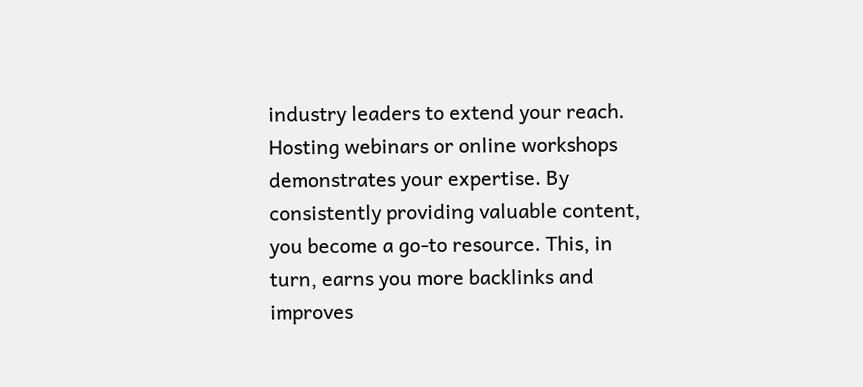industry leaders to extend your reach. Hosting webinars or online workshops demonstrates your expertise. By consistently providing valuable content, you become a go-to resource. This, in turn, earns you more backlinks and improves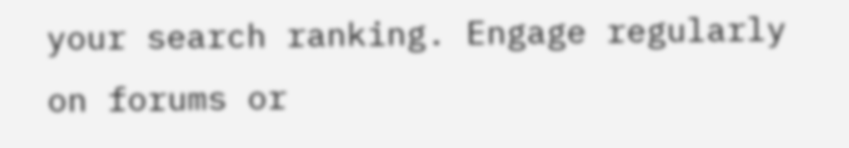your search ranking. Engage regularly on forums or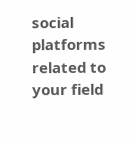social platforms related to your field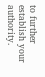to further establish your authority.